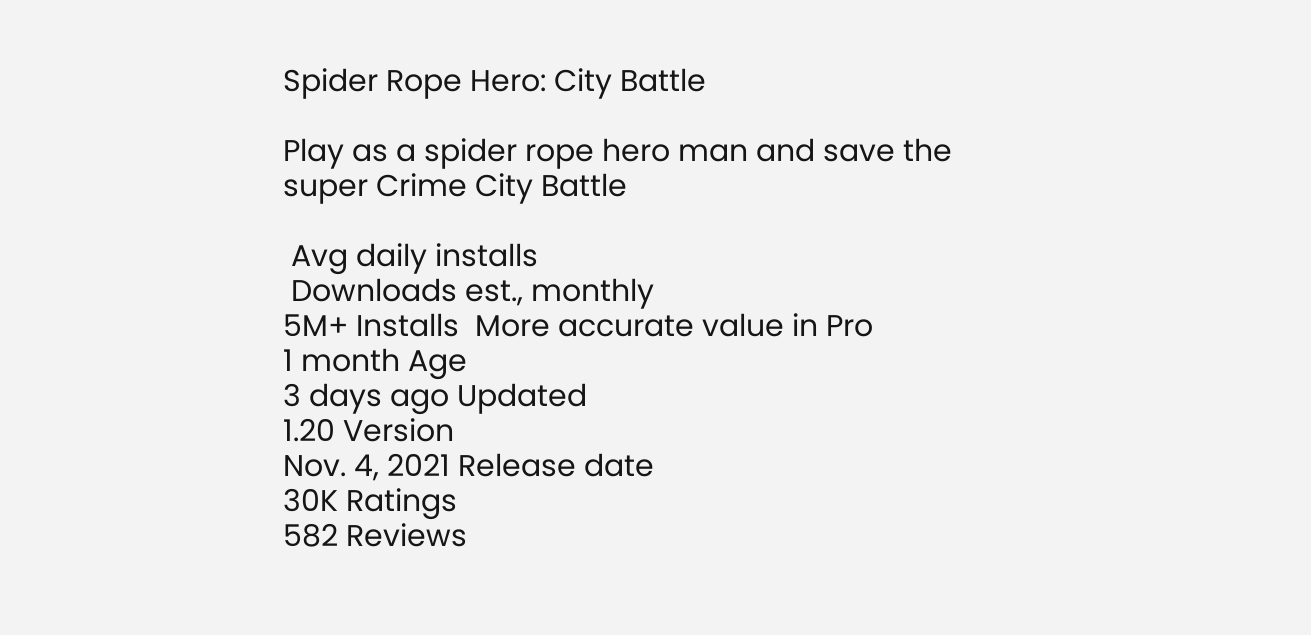Spider Rope Hero: City Battle

Play as a spider rope hero man and save the super Crime City Battle

 Avg daily installs
 Downloads est., monthly
5M+ Installs  More accurate value in Pro
1 month Age
3 days ago Updated
1.20 Version
Nov. 4, 2021 Release date
30K Ratings
582 Reviews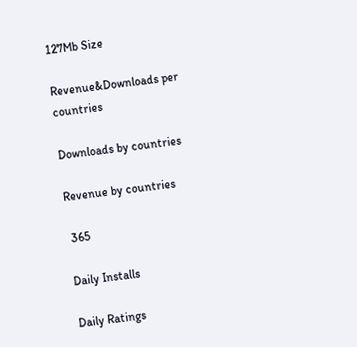127Mb Size

Revenue&Downloads per countries

Downloads by countries

Revenue by countries

 365

Daily Installs

Daily Ratings